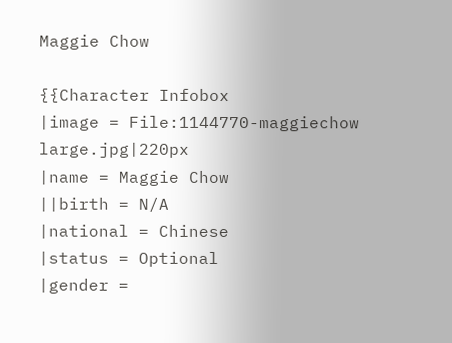Maggie Chow

{{Character Infobox
|image = File:1144770-maggiechow large.jpg|220px
|name = Maggie Chow
||birth = N/A
|national = Chinese
|status = Optional
|gender =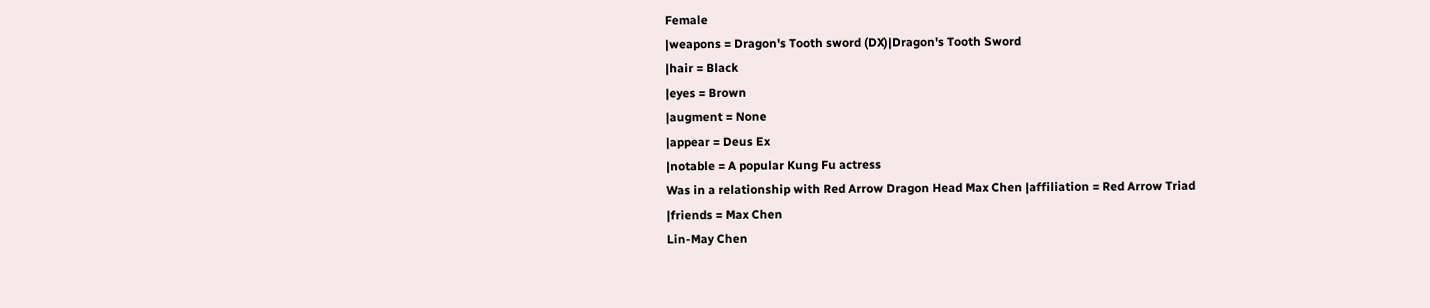Female
|weapons = Dragon's Tooth sword (DX)|Dragon's Tooth Sword
|hair = Black
|eyes = Brown
|augment = None
|appear = Deus Ex
|notable = A popular Kung Fu actress
Was in a relationship with Red Arrow Dragon Head Max Chen |affiliation = Red Arrow Triad
|friends = Max Chen
Lin-May Chen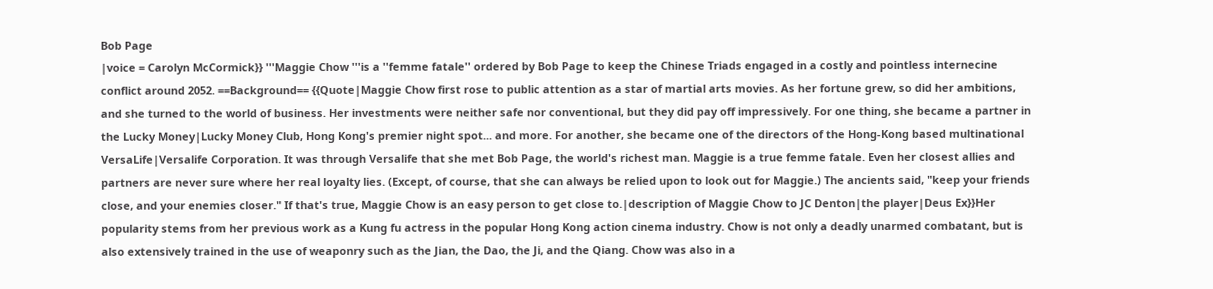Bob Page
|voice = Carolyn McCormick}} '''Maggie Chow '''is a ''femme fatale'' ordered by Bob Page to keep the Chinese Triads engaged in a costly and pointless internecine conflict around 2052. ==Background== {{Quote|Maggie Chow first rose to public attention as a star of martial arts movies. As her fortune grew, so did her ambitions, and she turned to the world of business. Her investments were neither safe nor conventional, but they did pay off impressively. For one thing, she became a partner in the Lucky Money|Lucky Money Club, Hong Kong's premier night spot... and more. For another, she became one of the directors of the Hong-Kong based multinational VersaLife|Versalife Corporation. It was through Versalife that she met Bob Page, the world's richest man. Maggie is a true femme fatale. Even her closest allies and partners are never sure where her real loyalty lies. (Except, of course, that she can always be relied upon to look out for Maggie.) The ancients said, "keep your friends close, and your enemies closer." If that's true, Maggie Chow is an easy person to get close to.|description of Maggie Chow to JC Denton|the player|Deus Ex}}Her popularity stems from her previous work as a Kung fu actress in the popular Hong Kong action cinema industry. Chow is not only a deadly unarmed combatant, but is also extensively trained in the use of weaponry such as the Jian, the Dao, the Ji, and the Qiang. Chow was also in a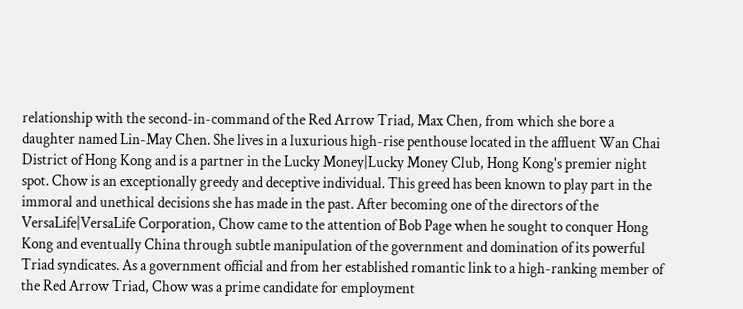relationship with the second-in-command of the Red Arrow Triad, Max Chen, from which she bore a daughter named Lin-May Chen. She lives in a luxurious high-rise penthouse located in the affluent Wan Chai District of Hong Kong and is a partner in the Lucky Money|Lucky Money Club, Hong Kong's premier night spot. Chow is an exceptionally greedy and deceptive individual. This greed has been known to play part in the immoral and unethical decisions she has made in the past. After becoming one of the directors of the VersaLife|VersaLife Corporation, Chow came to the attention of Bob Page when he sought to conquer Hong Kong and eventually China through subtle manipulation of the government and domination of its powerful Triad syndicates. As a government official and from her established romantic link to a high-ranking member of the Red Arrow Triad, Chow was a prime candidate for employment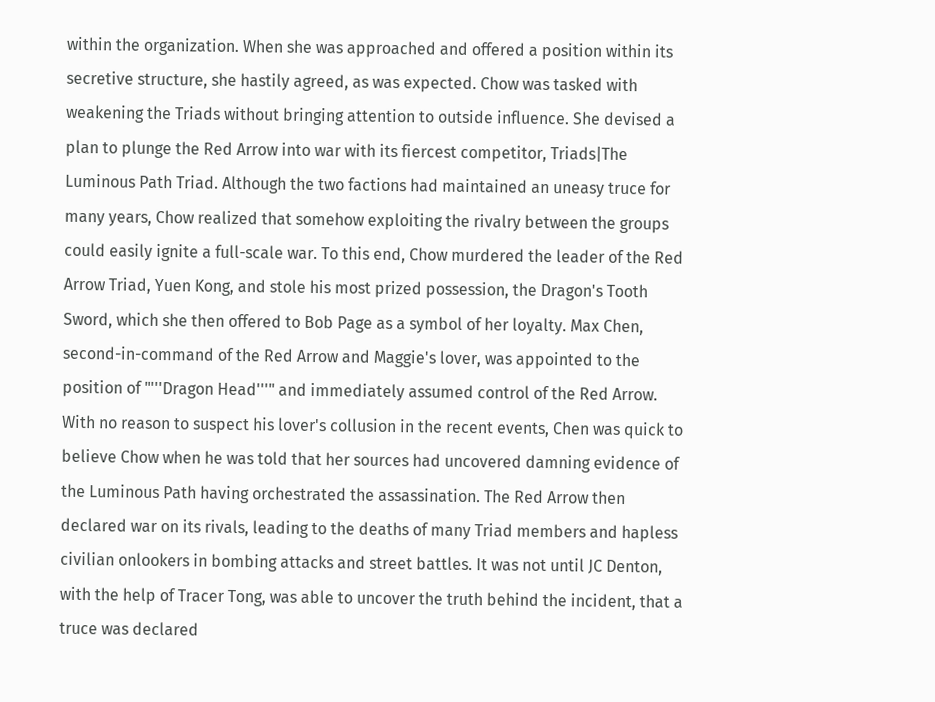within the organization. When she was approached and offered a position within its secretive structure, she hastily agreed, as was expected. Chow was tasked with weakening the Triads without bringing attention to outside influence. She devised a plan to plunge the Red Arrow into war with its fiercest competitor, Triads|The Luminous Path Triad. Although the two factions had maintained an uneasy truce for many years, Chow realized that somehow exploiting the rivalry between the groups could easily ignite a full-scale war. To this end, Chow murdered the leader of the Red Arrow Triad, Yuen Kong, and stole his most prized possession, the Dragon's Tooth Sword, which she then offered to Bob Page as a symbol of her loyalty. Max Chen, second-in-command of the Red Arrow and Maggie's lover, was appointed to the position of "'''Dragon Head'''" and immediately assumed control of the Red Arrow. With no reason to suspect his lover's collusion in the recent events, Chen was quick to believe Chow when he was told that her sources had uncovered damning evidence of the Luminous Path having orchestrated the assassination. The Red Arrow then declared war on its rivals, leading to the deaths of many Triad members and hapless civilian onlookers in bombing attacks and street battles. It was not until JC Denton, with the help of Tracer Tong, was able to uncover the truth behind the incident, that a truce was declared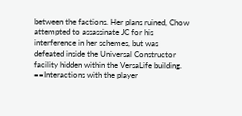between the factions. Her plans ruined, Chow attempted to assassinate JC for his interference in her schemes, but was defeated inside the Universal Constructor facility hidden within the VersaLife building. ==Interactions with the player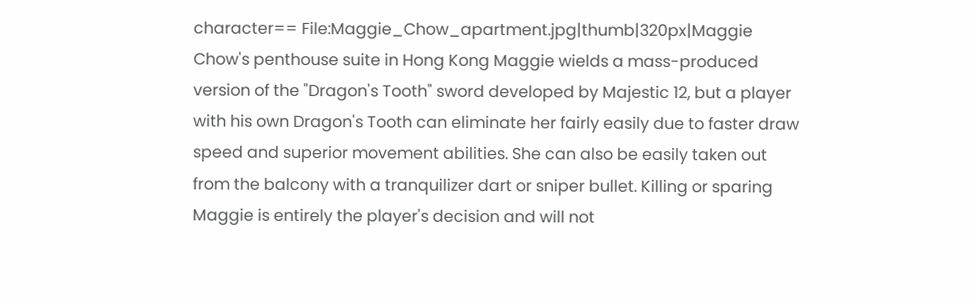character== File:Maggie_Chow_apartment.jpg|thumb|320px|Maggie Chow's penthouse suite in Hong Kong Maggie wields a mass-produced version of the "Dragon's Tooth" sword developed by Majestic 12, but a player with his own Dragon's Tooth can eliminate her fairly easily due to faster draw speed and superior movement abilities. She can also be easily taken out from the balcony with a tranquilizer dart or sniper bullet. Killing or sparing Maggie is entirely the player's decision and will not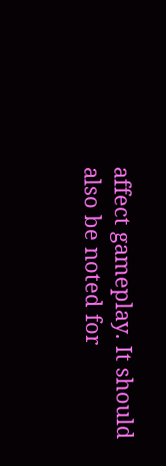affect gameplay. It should also be noted for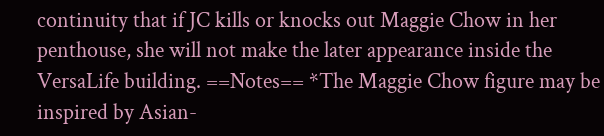continuity that if JC kills or knocks out Maggie Chow in her penthouse, she will not make the later appearance inside the VersaLife building. ==Notes== *The Maggie Chow figure may be inspired by Asian-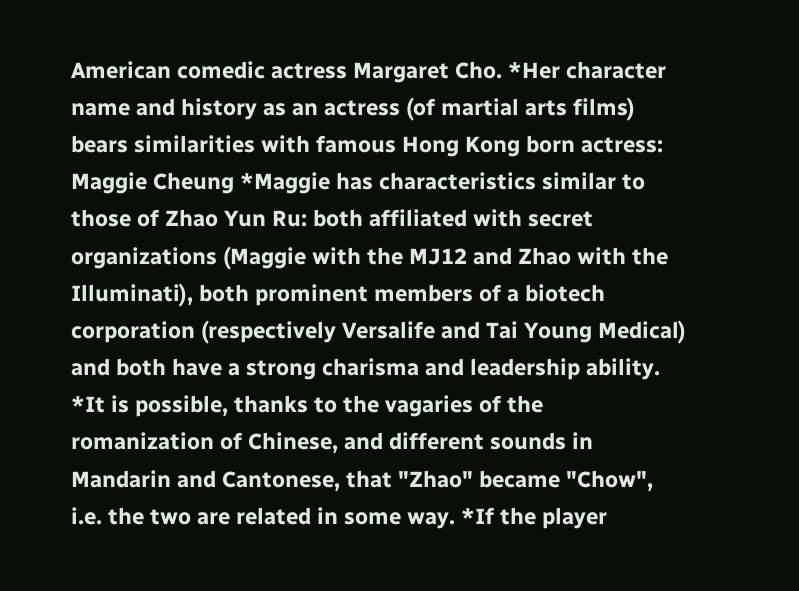American comedic actress Margaret Cho. *Her character name and history as an actress (of martial arts films) bears similarities with famous Hong Kong born actress: Maggie Cheung *Maggie has characteristics similar to those of Zhao Yun Ru: both affiliated with secret organizations (Maggie with the MJ12 and Zhao with the Illuminati), both prominent members of a biotech corporation (respectively Versalife and Tai Young Medical) and both have a strong charisma and leadership ability. *It is possible, thanks to the vagaries of the romanization of Chinese, and different sounds in Mandarin and Cantonese, that "Zhao" became "Chow", i.e. the two are related in some way. *If the player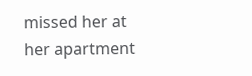missed her at her apartment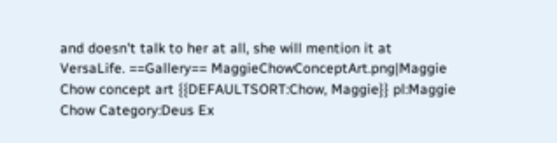and doesn't talk to her at all, she will mention it at VersaLife. ==Gallery== MaggieChowConceptArt.png|Maggie Chow concept art {{DEFAULTSORT:Chow, Maggie}} pl:Maggie Chow Category:Deus Ex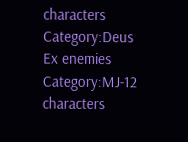characters Category:Deus Ex enemies Category:MJ-12 characters